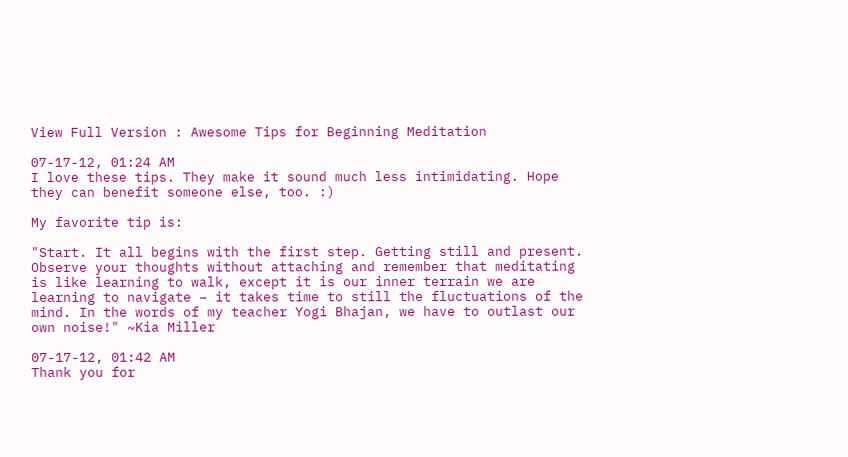View Full Version : Awesome Tips for Beginning Meditation

07-17-12, 01:24 AM
I love these tips. They make it sound much less intimidating. Hope they can benefit someone else, too. :)

My favorite tip is:

"Start. It all begins with the first step. Getting still and present. Observe your thoughts without attaching and remember that meditating is like learning to walk, except it is our inner terrain we are learning to navigate – it takes time to still the fluctuations of the mind. In the words of my teacher Yogi Bhajan, we have to outlast our own noise!" ~Kia Miller

07-17-12, 01:42 AM
Thank you for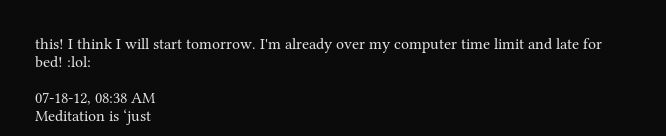this! I think I will start tomorrow. I'm already over my computer time limit and late for bed! :lol:

07-18-12, 08:38 AM
Meditation is ‘just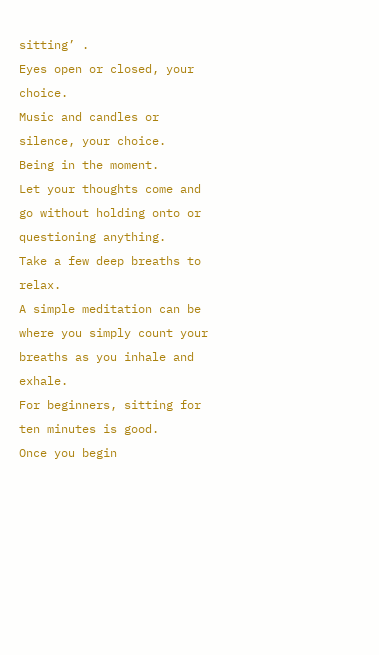sitting’ .
Eyes open or closed, your choice.
Music and candles or silence, your choice.
Being in the moment.
Let your thoughts come and go without holding onto or questioning anything.
Take a few deep breaths to relax.
A simple meditation can be where you simply count your breaths as you inhale and exhale.
For beginners, sitting for ten minutes is good.
Once you begin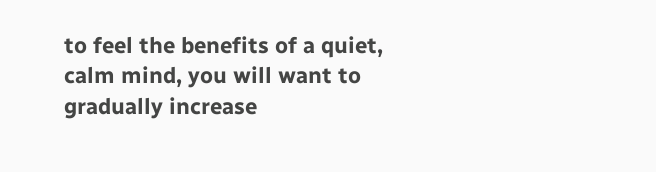to feel the benefits of a quiet, calm mind, you will want to gradually increase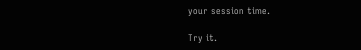your session time.

Try it.